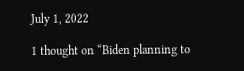July 1, 2022

1 thought on “Biden planning to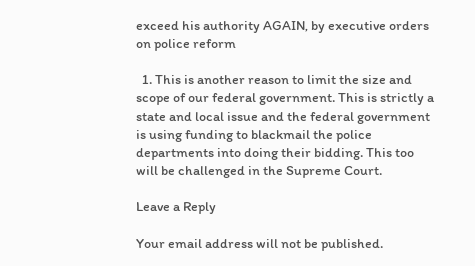exceed his authority AGAIN, by executive orders on police reform

  1. This is another reason to limit the size and scope of our federal government. This is strictly a state and local issue and the federal government is using funding to blackmail the police departments into doing their bidding. This too will be challenged in the Supreme Court.

Leave a Reply

Your email address will not be published.